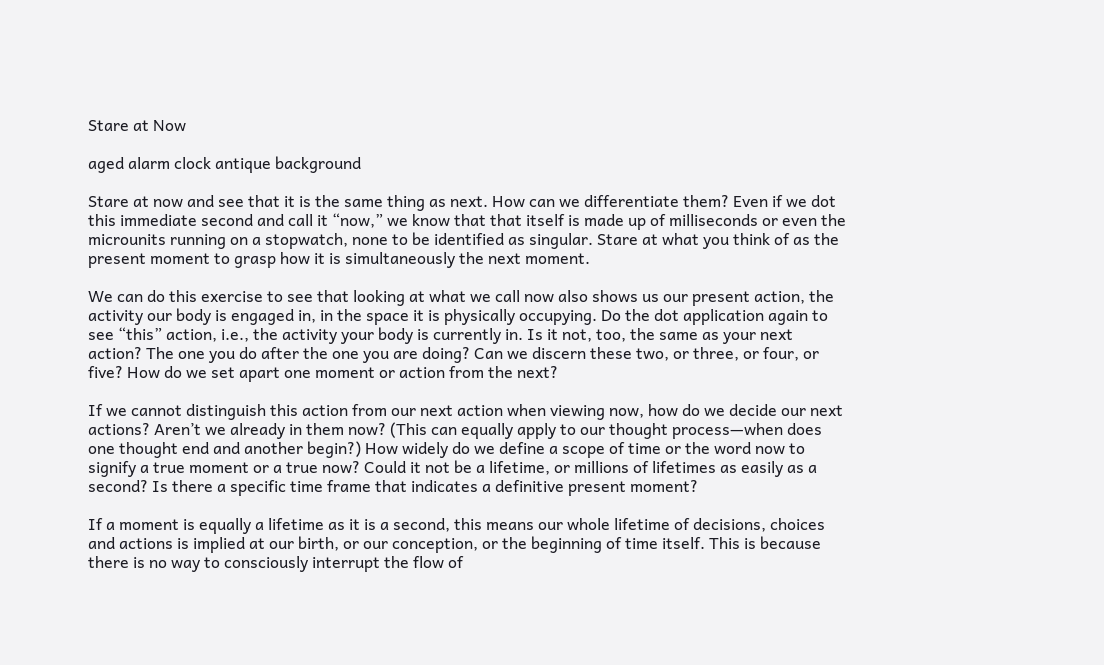Stare at Now

aged alarm clock antique background

Stare at now and see that it is the same thing as next. How can we differentiate them? Even if we dot this immediate second and call it “now,” we know that that itself is made up of milliseconds or even the microunits running on a stopwatch, none to be identified as singular. Stare at what you think of as the present moment to grasp how it is simultaneously the next moment.

We can do this exercise to see that looking at what we call now also shows us our present action, the activity our body is engaged in, in the space it is physically occupying. Do the dot application again to see “this” action, i.e., the activity your body is currently in. Is it not, too, the same as your next action? The one you do after the one you are doing? Can we discern these two, or three, or four, or five? How do we set apart one moment or action from the next?

If we cannot distinguish this action from our next action when viewing now, how do we decide our next actions? Aren’t we already in them now? (This can equally apply to our thought process—when does one thought end and another begin?) How widely do we define a scope of time or the word now to signify a true moment or a true now? Could it not be a lifetime, or millions of lifetimes as easily as a second? Is there a specific time frame that indicates a definitive present moment?

If a moment is equally a lifetime as it is a second, this means our whole lifetime of decisions, choices and actions is implied at our birth, or our conception, or the beginning of time itself. This is because there is no way to consciously interrupt the flow of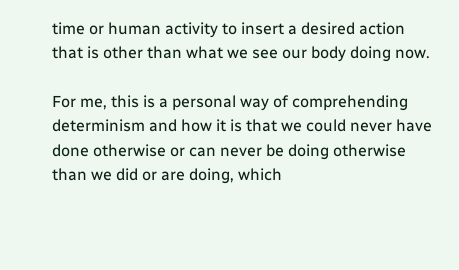time or human activity to insert a desired action that is other than what we see our body doing now.

For me, this is a personal way of comprehending determinism and how it is that we could never have done otherwise or can never be doing otherwise than we did or are doing, which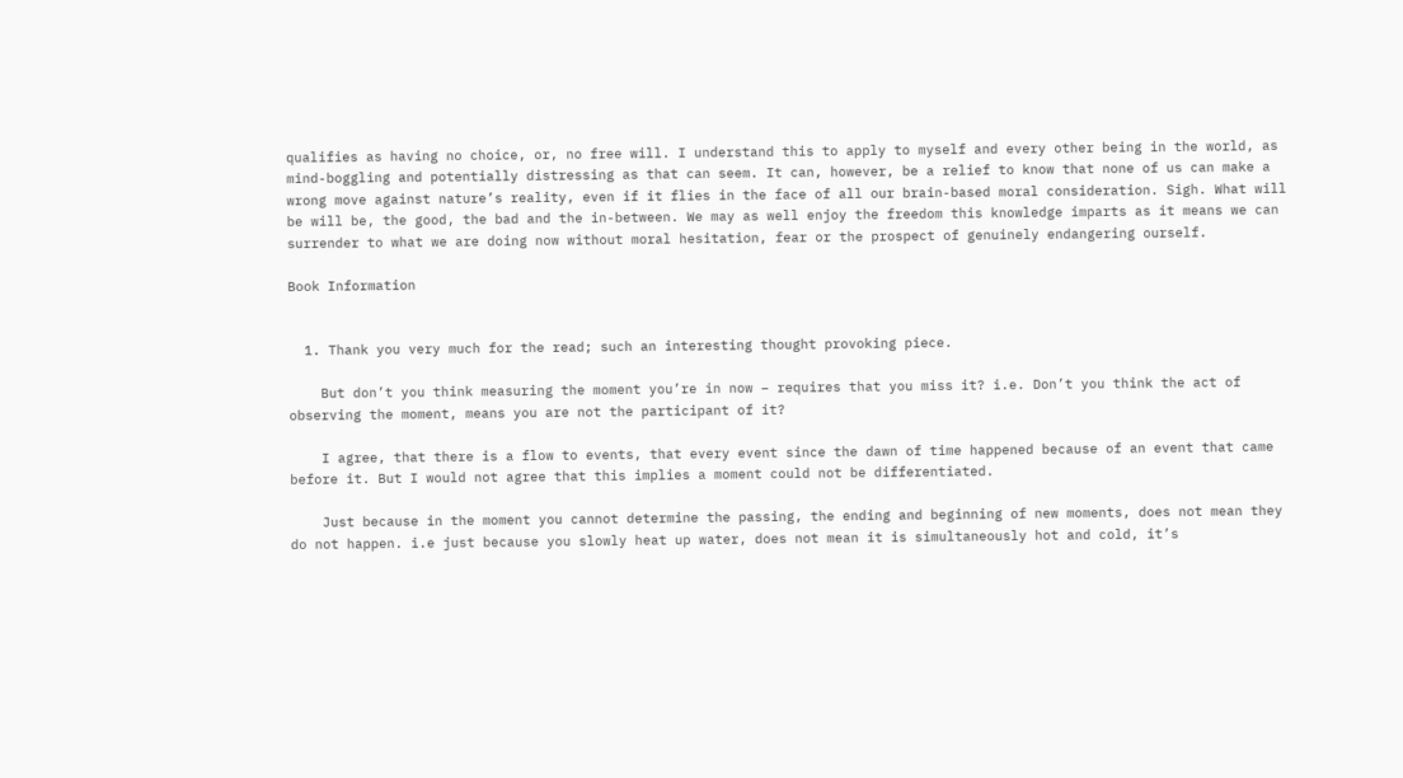qualifies as having no choice, or, no free will. I understand this to apply to myself and every other being in the world, as mind-boggling and potentially distressing as that can seem. It can, however, be a relief to know that none of us can make a wrong move against nature’s reality, even if it flies in the face of all our brain-based moral consideration. Sigh. What will be will be, the good, the bad and the in-between. We may as well enjoy the freedom this knowledge imparts as it means we can surrender to what we are doing now without moral hesitation, fear or the prospect of genuinely endangering ourself.

Book Information


  1. Thank you very much for the read; such an interesting thought provoking piece.

    But don’t you think measuring the moment you’re in now – requires that you miss it? i.e. Don’t you think the act of observing the moment, means you are not the participant of it?

    I agree, that there is a flow to events, that every event since the dawn of time happened because of an event that came before it. But I would not agree that this implies a moment could not be differentiated.

    Just because in the moment you cannot determine the passing, the ending and beginning of new moments, does not mean they do not happen. i.e just because you slowly heat up water, does not mean it is simultaneously hot and cold, it’s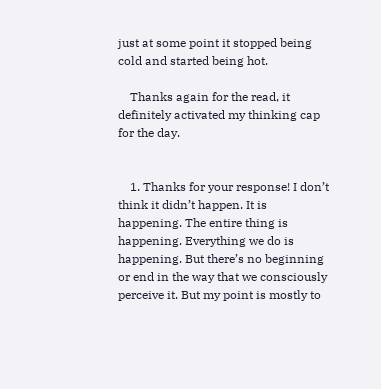just at some point it stopped being cold and started being hot.

    Thanks again for the read, it definitely activated my thinking cap for the day.


    1. Thanks for your response! I don’t think it didn’t happen. It is happening. The entire thing is happening. Everything we do is happening. But there’s no beginning or end in the way that we consciously perceive it. But my point is mostly to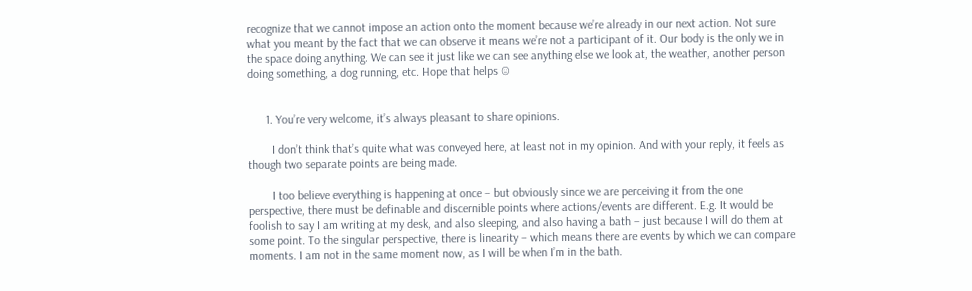recognize that we cannot impose an action onto the moment because we’re already in our next action. Not sure what you meant by the fact that we can observe it means we’re not a participant of it. Our body is the only we in the space doing anything. We can see it just like we can see anything else we look at, the weather, another person doing something, a dog running, etc. Hope that helps ☺


      1. You’re very welcome, it’s always pleasant to share opinions.

        I don’t think that’s quite what was conveyed here, at least not in my opinion. And with your reply, it feels as though two separate points are being made.

        I too believe everything is happening at once – but obviously since we are perceiving it from the one perspective, there must be definable and discernible points where actions/events are different. E.g. It would be foolish to say I am writing at my desk, and also sleeping, and also having a bath – just because I will do them at some point. To the singular perspective, there is linearity – which means there are events by which we can compare moments. I am not in the same moment now, as I will be when I’m in the bath.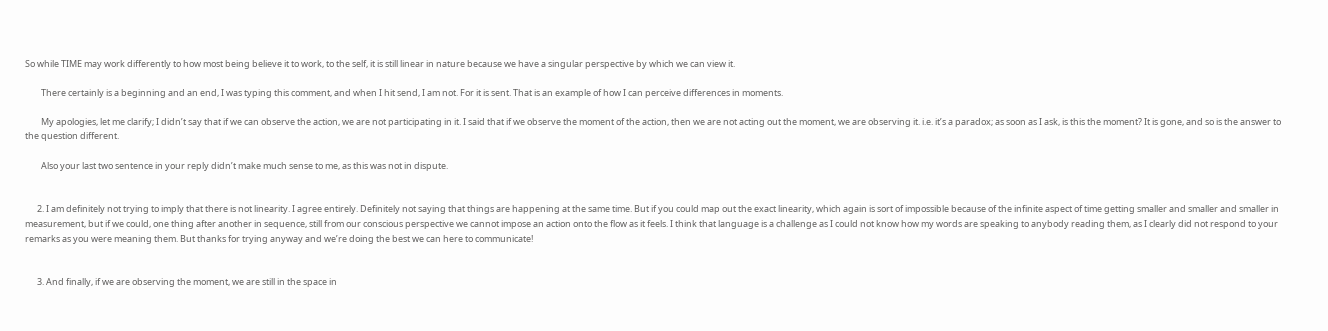So while TIME may work differently to how most being believe it to work, to the self, it is still linear in nature because we have a singular perspective by which we can view it.

        There certainly is a beginning and an end, I was typing this comment, and when I hit send, I am not. For it is sent. That is an example of how I can perceive differences in moments.

        My apologies, let me clarify; I didn’t say that if we can observe the action, we are not participating in it. I said that if we observe the moment of the action, then we are not acting out the moment, we are observing it. i.e. it’s a paradox; as soon as I ask, is this the moment? It is gone, and so is the answer to the question different.

        Also your last two sentence in your reply didn’t make much sense to me, as this was not in dispute.


      2. I am definitely not trying to imply that there is not linearity. I agree entirely. Definitely not saying that things are happening at the same time. But if you could map out the exact linearity, which again is sort of impossible because of the infinite aspect of time getting smaller and smaller and smaller in measurement, but if we could, one thing after another in sequence, still from our conscious perspective we cannot impose an action onto the flow as it feels. I think that language is a challenge as I could not know how my words are speaking to anybody reading them, as I clearly did not respond to your remarks as you were meaning them. But thanks for trying anyway and we’re doing the best we can here to communicate!


      3. And finally, if we are observing the moment, we are still in the space in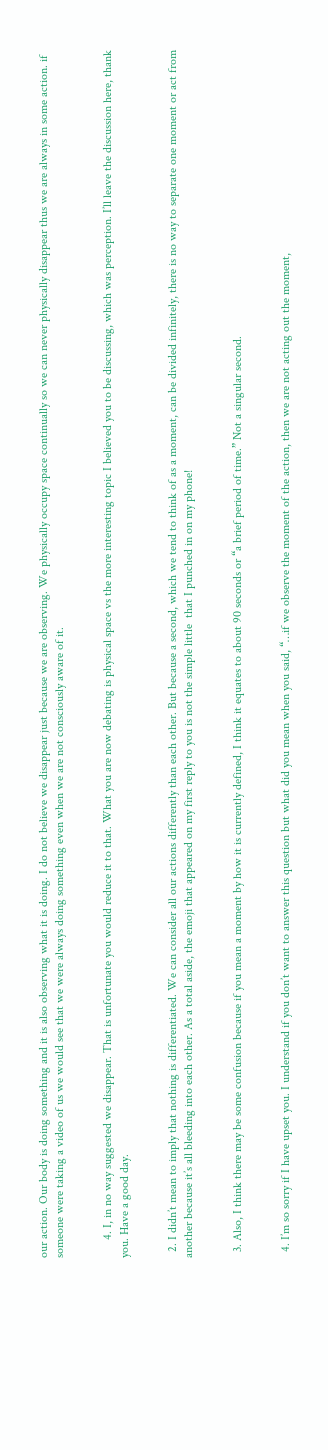our action. Our body is doing something and it is also observing what it is doing. I do not believe we disappear just because we are observing. We physically occupy space continually so we can never physically disappear thus we are always in some action. if someone were taking a video of us we would see that we were always doing something even when we are not consciously aware of it.


      4. I, in no way suggested we disappear. That is unfortunate you would reduce it to that. What you are now debating is physical space vs the more interesting topic I believed you to be discussing, which was perception. I’ll leave the discussion here, thank you. Have a good day.


  2. I didn’t mean to imply that nothing is differentiated. We can consider all our actions differently than each other. But because a second, which we tend to think of as a moment, can be divided infinitely, there is no way to separate one moment or act from another because it’s all bleeding into each other. As a total aside, the emoji that appeared on my first reply to you is not the simple little  that I punched in on my phone!


  3. Also, I think there may be some confusion because if you mean a moment by how it is currently defined, I think it equates to about 90 seconds or “a brief period of time.” Not a singular second.


  4. I’m so sorry if I have upset you. I understand if you don’t want to answer this question but what did you mean when you said, “…if we observe the moment of the action, then we are not acting out the moment,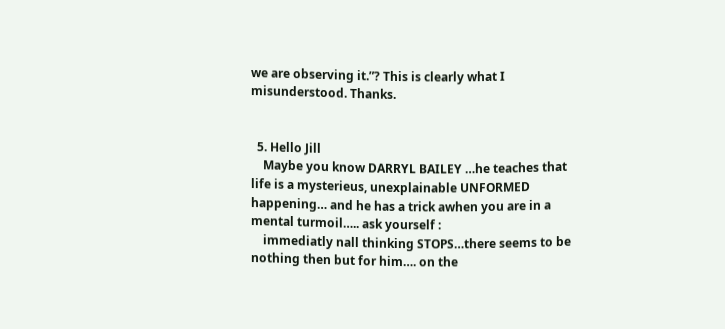we are observing it.”? This is clearly what I misunderstood. Thanks.


  5. Hello Jill
    Maybe you know DARRYL BAILEY …he teaches that life is a mysterieus, unexplainable UNFORMED happening… and he has a trick awhen you are in a mental turmoil….. ask yourself :
    immediatly nall thinking STOPS…there seems to be nothing then but for him…. on the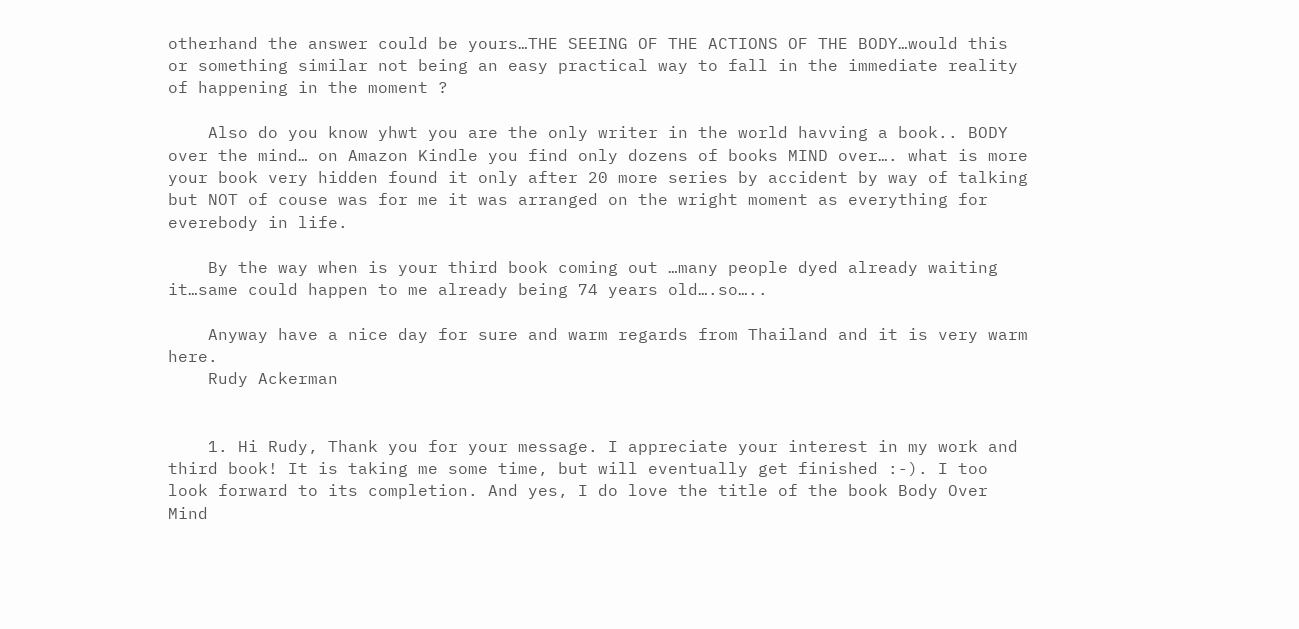otherhand the answer could be yours…THE SEEING OF THE ACTIONS OF THE BODY…would this or something similar not being an easy practical way to fall in the immediate reality of happening in the moment ?

    Also do you know yhwt you are the only writer in the world havving a book.. BODY over the mind… on Amazon Kindle you find only dozens of books MIND over…. what is more your book very hidden found it only after 20 more series by accident by way of talking but NOT of couse was for me it was arranged on the wright moment as everything for everebody in life.

    By the way when is your third book coming out …many people dyed already waiting it…same could happen to me already being 74 years old….so…..

    Anyway have a nice day for sure and warm regards from Thailand and it is very warm here.
    Rudy Ackerman


    1. Hi Rudy, Thank you for your message. I appreciate your interest in my work and third book! It is taking me some time, but will eventually get finished :-). I too look forward to its completion. And yes, I do love the title of the book Body Over Mind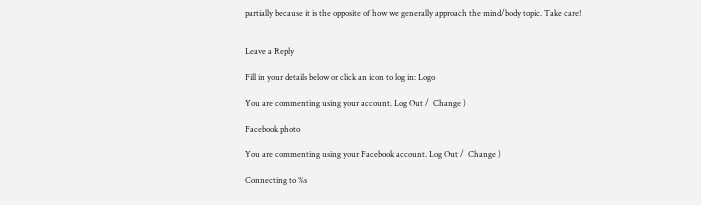partially because it is the opposite of how we generally approach the mind/body topic. Take care!


Leave a Reply

Fill in your details below or click an icon to log in: Logo

You are commenting using your account. Log Out /  Change )

Facebook photo

You are commenting using your Facebook account. Log Out /  Change )

Connecting to %s